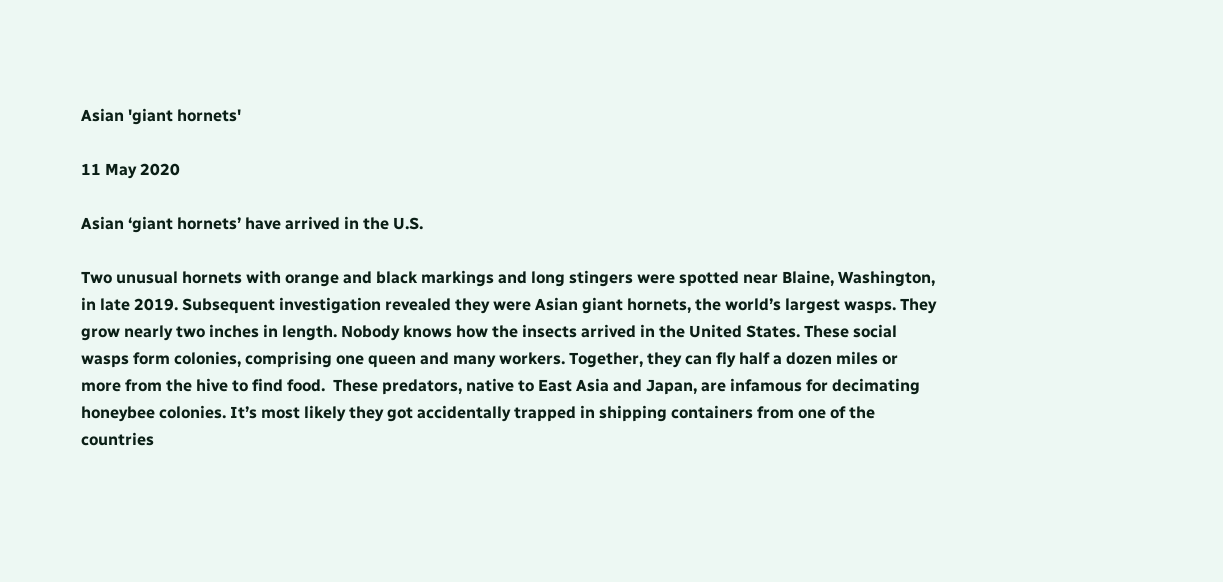Asian 'giant hornets'

11 May 2020

Asian ‘giant hornets’ have arrived in the U.S.

Two unusual hornets with orange and black markings and long stingers were spotted near Blaine, Washington, in late 2019. Subsequent investigation revealed they were Asian giant hornets, the world’s largest wasps. They grow nearly two inches in length. Nobody knows how the insects arrived in the United States. These social wasps form colonies, comprising one queen and many workers. Together, they can fly half a dozen miles or more from the hive to find food.  These predators, native to East Asia and Japan, are infamous for decimating honeybee colonies. It’s most likely they got accidentally trapped in shipping containers from one of the countries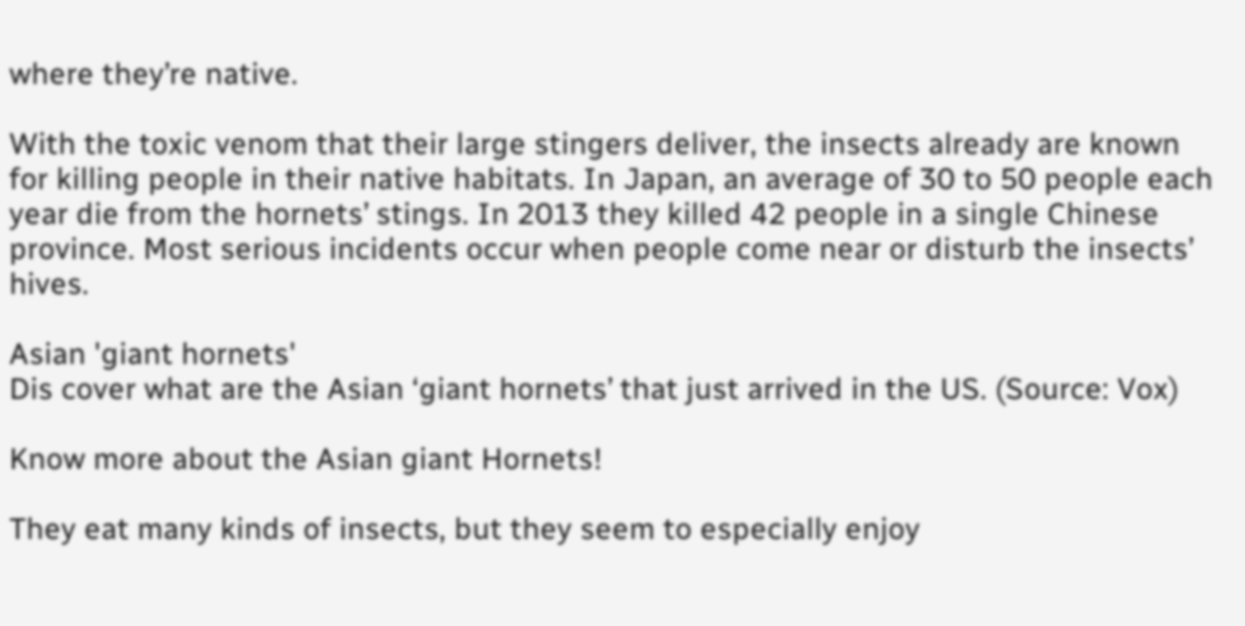where they’re native.

With the toxic venom that their large stingers deliver, the insects already are known for killing people in their native habitats. In Japan, an average of 30 to 50 people each year die from the hornets’ stings. In 2013 they killed 42 people in a single Chinese province. Most serious incidents occur when people come near or disturb the insects’ hives.

Asian 'giant hornets'
Dis cover what are the Asian ‘giant hornets’ that just arrived in the US. (Source: Vox)

Know more about the Asian giant Hornets!

They eat many kinds of insects, but they seem to especially enjoy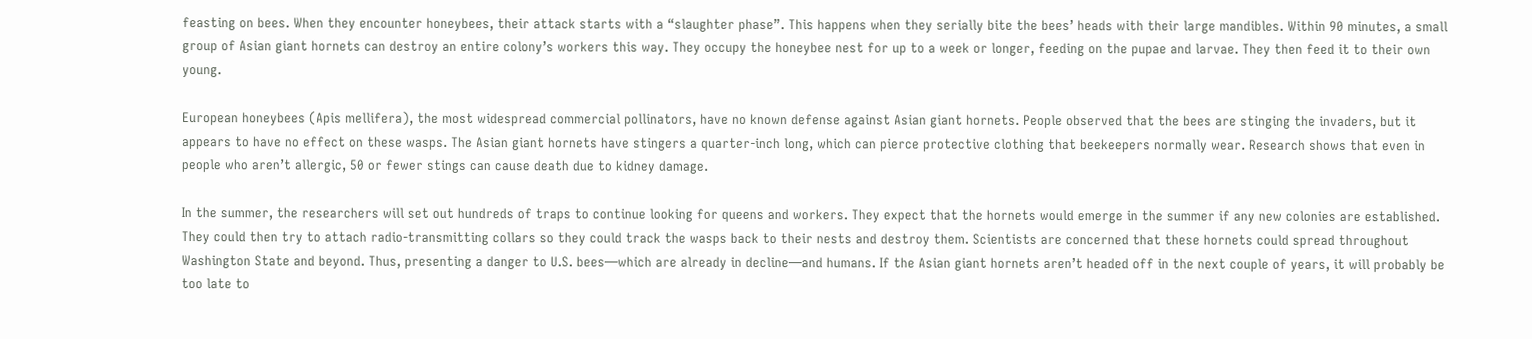feasting on bees. When they encounter honeybees, their attack starts with a “slaughter phase”. This happens when they serially bite the bees’ heads with their large mandibles. Within 90 minutes, a small group of Asian giant hornets can destroy an entire colony’s workers this way. They occupy the honeybee nest for up to a week or longer, feeding on the pupae and larvae. They then feed it to their own young.

European honeybees (Apis mellifera), the most widespread commercial pollinators, have no known defense against Asian giant hornets. People observed that the bees are stinging the invaders, but it appears to have no effect on these wasps. The Asian giant hornets have stingers a quarter-inch long, which can pierce protective clothing that beekeepers normally wear. Research shows that even in people who aren’t allergic, 50 or fewer stings can cause death due to kidney damage.

In the summer, the researchers will set out hundreds of traps to continue looking for queens and workers. They expect that the hornets would emerge in the summer if any new colonies are established. They could then try to attach radio-transmitting collars so they could track the wasps back to their nests and destroy them. Scientists are concerned that these hornets could spread throughout Washington State and beyond. Thus, presenting a danger to U.S. bees—which are already in decline—and humans. If the Asian giant hornets aren’t headed off in the next couple of years, it will probably be too late to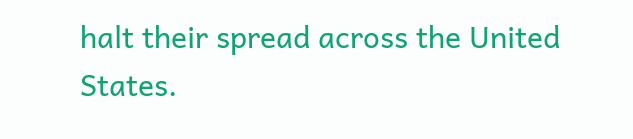halt their spread across the United States.